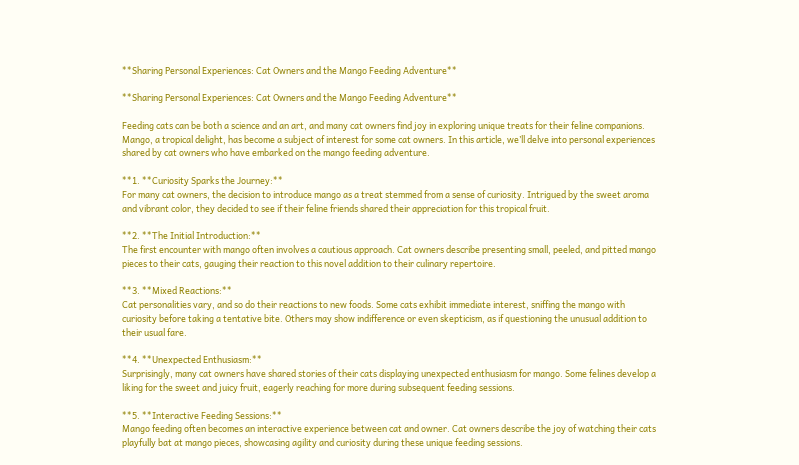**Sharing Personal Experiences: Cat Owners and the Mango Feeding Adventure**

**Sharing Personal Experiences: Cat Owners and the Mango Feeding Adventure**

Feeding cats can be both a science and an art, and many cat owners find joy in exploring unique treats for their feline companions. Mango, a tropical delight, has become a subject of interest for some cat owners. In this article, we’ll delve into personal experiences shared by cat owners who have embarked on the mango feeding adventure.

**1. **Curiosity Sparks the Journey:**
For many cat owners, the decision to introduce mango as a treat stemmed from a sense of curiosity. Intrigued by the sweet aroma and vibrant color, they decided to see if their feline friends shared their appreciation for this tropical fruit.

**2. **The Initial Introduction:**
The first encounter with mango often involves a cautious approach. Cat owners describe presenting small, peeled, and pitted mango pieces to their cats, gauging their reaction to this novel addition to their culinary repertoire.

**3. **Mixed Reactions:**
Cat personalities vary, and so do their reactions to new foods. Some cats exhibit immediate interest, sniffing the mango with curiosity before taking a tentative bite. Others may show indifference or even skepticism, as if questioning the unusual addition to their usual fare.

**4. **Unexpected Enthusiasm:**
Surprisingly, many cat owners have shared stories of their cats displaying unexpected enthusiasm for mango. Some felines develop a liking for the sweet and juicy fruit, eagerly reaching for more during subsequent feeding sessions.

**5. **Interactive Feeding Sessions:**
Mango feeding often becomes an interactive experience between cat and owner. Cat owners describe the joy of watching their cats playfully bat at mango pieces, showcasing agility and curiosity during these unique feeding sessions.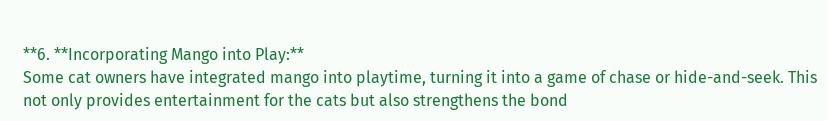**6. **Incorporating Mango into Play:**
Some cat owners have integrated mango into playtime, turning it into a game of chase or hide-and-seek. This not only provides entertainment for the cats but also strengthens the bond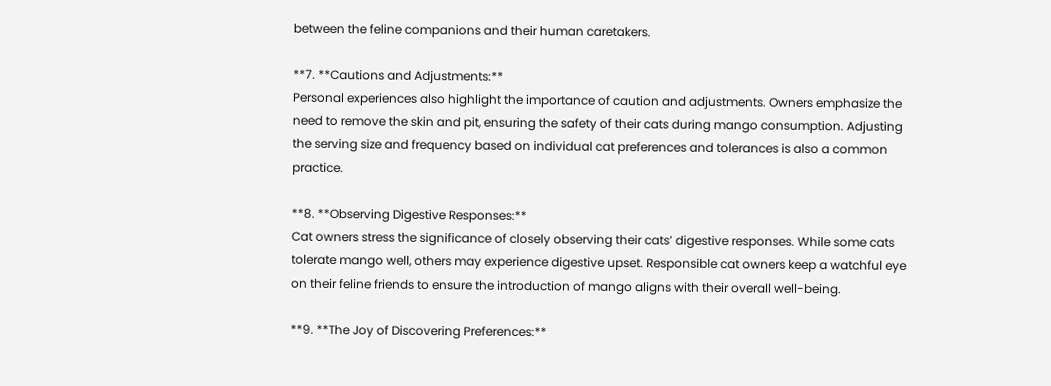between the feline companions and their human caretakers.

**7. **Cautions and Adjustments:**
Personal experiences also highlight the importance of caution and adjustments. Owners emphasize the need to remove the skin and pit, ensuring the safety of their cats during mango consumption. Adjusting the serving size and frequency based on individual cat preferences and tolerances is also a common practice.

**8. **Observing Digestive Responses:**
Cat owners stress the significance of closely observing their cats’ digestive responses. While some cats tolerate mango well, others may experience digestive upset. Responsible cat owners keep a watchful eye on their feline friends to ensure the introduction of mango aligns with their overall well-being.

**9. **The Joy of Discovering Preferences:**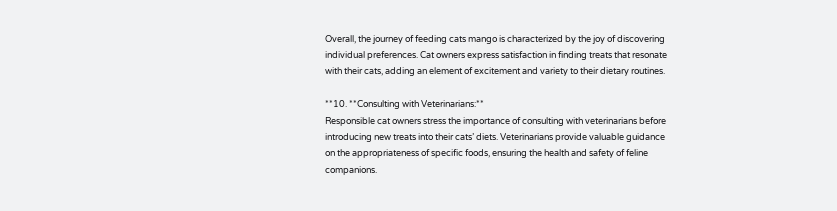Overall, the journey of feeding cats mango is characterized by the joy of discovering individual preferences. Cat owners express satisfaction in finding treats that resonate with their cats, adding an element of excitement and variety to their dietary routines.

**10. **Consulting with Veterinarians:**
Responsible cat owners stress the importance of consulting with veterinarians before introducing new treats into their cats’ diets. Veterinarians provide valuable guidance on the appropriateness of specific foods, ensuring the health and safety of feline companions.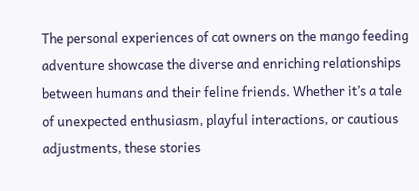The personal experiences of cat owners on the mango feeding adventure showcase the diverse and enriching relationships between humans and their feline friends. Whether it’s a tale of unexpected enthusiasm, playful interactions, or cautious adjustments, these stories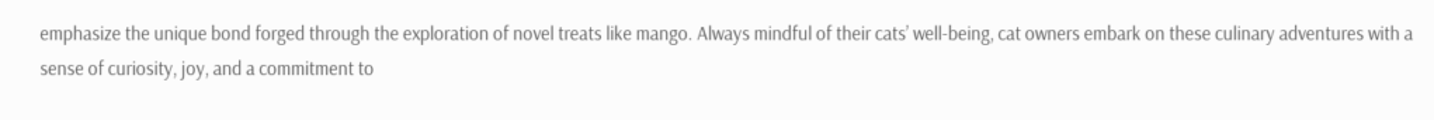emphasize the unique bond forged through the exploration of novel treats like mango. Always mindful of their cats’ well-being, cat owners embark on these culinary adventures with a sense of curiosity, joy, and a commitment to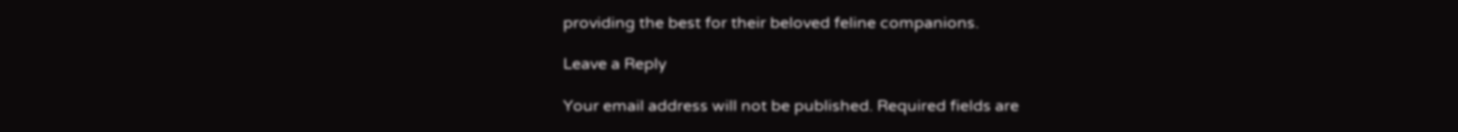providing the best for their beloved feline companions.

Leave a Reply

Your email address will not be published. Required fields are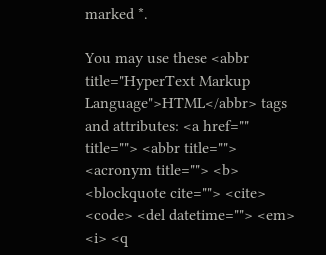marked *.

You may use these <abbr title="HyperText Markup Language">HTML</abbr> tags and attributes: <a href="" title=""> <abbr title=""> <acronym title=""> <b> <blockquote cite=""> <cite> <code> <del datetime=""> <em> <i> <q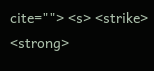cite=""> <s> <strike> <strong>